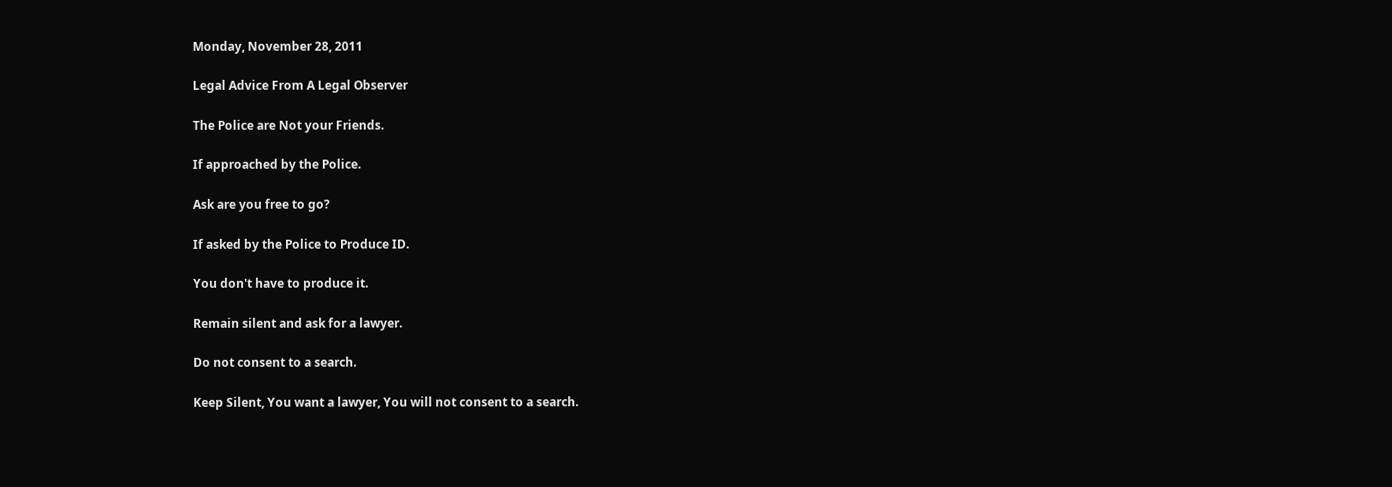Monday, November 28, 2011

Legal Advice From A Legal Observer

The Police are Not your Friends.

If approached by the Police.

Ask are you free to go?

If asked by the Police to Produce ID.

You don't have to produce it.

Remain silent and ask for a lawyer.

Do not consent to a search.

Keep Silent, You want a lawyer, You will not consent to a search.